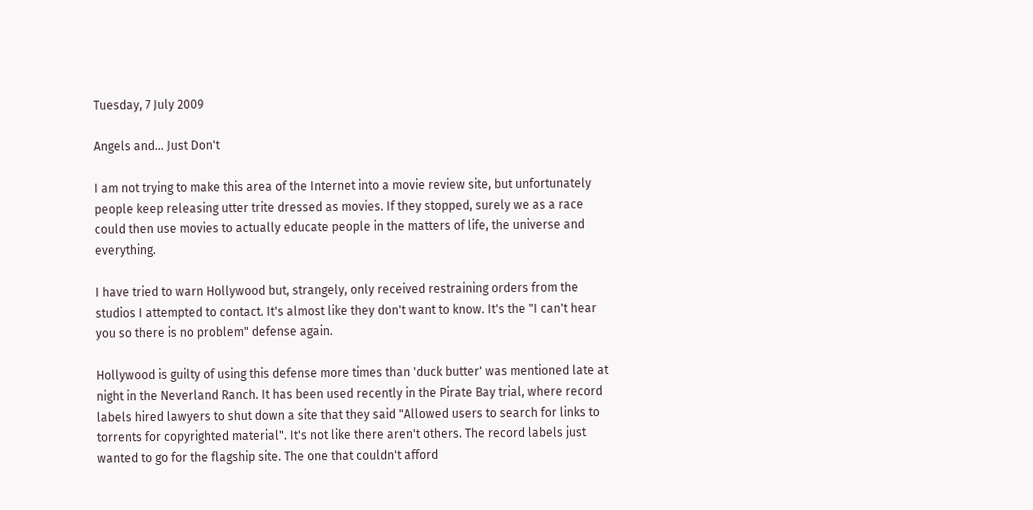Tuesday, 7 July 2009

Angels and... Just Don't

I am not trying to make this area of the Internet into a movie review site, but unfortunately people keep releasing utter trite dressed as movies. If they stopped, surely we as a race could then use movies to actually educate people in the matters of life, the universe and everything.

I have tried to warn Hollywood but, strangely, only received restraining orders from the studios I attempted to contact. It's almost like they don't want to know. It's the "I can't hear you so there is no problem" defense again.

Hollywood is guilty of using this defense more times than 'duck butter' was mentioned late at night in the Neverland Ranch. It has been used recently in the Pirate Bay trial, where record labels hired lawyers to shut down a site that they said "Allowed users to search for links to torrents for copyrighted material". It's not like there aren't others. The record labels just wanted to go for the flagship site. The one that couldn't afford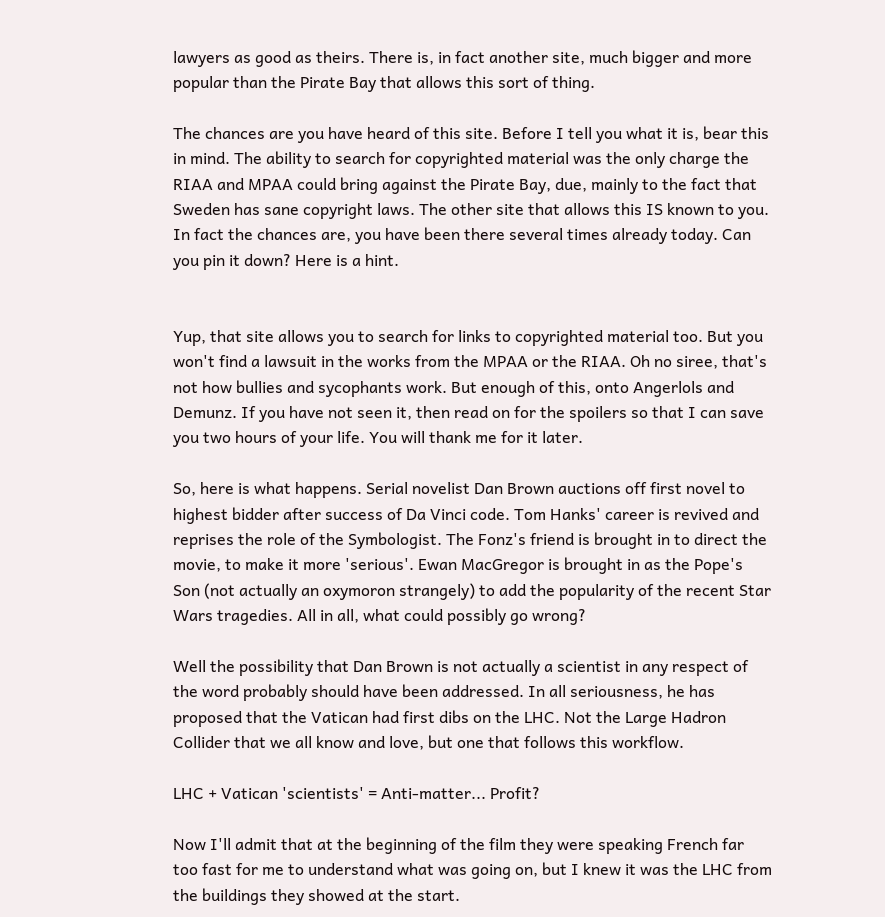lawyers as good as theirs. There is, in fact another site, much bigger and more popular than the Pirate Bay that allows this sort of thing.

The chances are you have heard of this site. Before I tell you what it is, bear this in mind. The ability to search for copyrighted material was the only charge the RIAA and MPAA could bring against the Pirate Bay, due, mainly to the fact that Sweden has sane copyright laws. The other site that allows this IS known to you. In fact the chances are, you have been there several times already today. Can you pin it down? Here is a hint.


Yup, that site allows you to search for links to copyrighted material too. But you won't find a lawsuit in the works from the MPAA or the RIAA. Oh no siree, that's not how bullies and sycophants work. But enough of this, onto Angerlols and Demunz. If you have not seen it, then read on for the spoilers so that I can save you two hours of your life. You will thank me for it later.

So, here is what happens. Serial novelist Dan Brown auctions off first novel to highest bidder after success of Da Vinci code. Tom Hanks' career is revived and reprises the role of the Symbologist. The Fonz's friend is brought in to direct the movie, to make it more 'serious'. Ewan MacGregor is brought in as the Pope's Son (not actually an oxymoron strangely) to add the popularity of the recent Star Wars tragedies. All in all, what could possibly go wrong?

Well the possibility that Dan Brown is not actually a scientist in any respect of the word probably should have been addressed. In all seriousness, he has proposed that the Vatican had first dibs on the LHC. Not the Large Hadron Collider that we all know and love, but one that follows this workflow.

LHC + Vatican 'scientists' = Anti-matter... Profit?

Now I'll admit that at the beginning of the film they were speaking French far too fast for me to understand what was going on, but I knew it was the LHC from the buildings they showed at the start.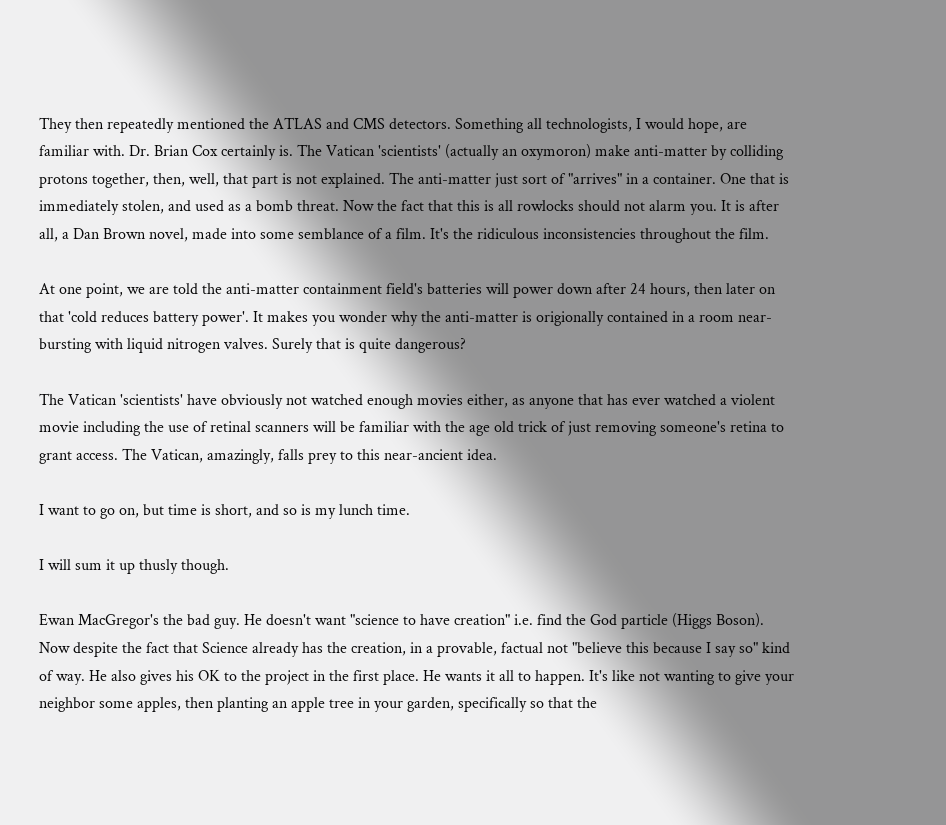They then repeatedly mentioned the ATLAS and CMS detectors. Something all technologists, I would hope, are familiar with. Dr. Brian Cox certainly is. The Vatican 'scientists' (actually an oxymoron) make anti-matter by colliding protons together, then, well, that part is not explained. The anti-matter just sort of "arrives" in a container. One that is immediately stolen, and used as a bomb threat. Now the fact that this is all rowlocks should not alarm you. It is after all, a Dan Brown novel, made into some semblance of a film. It's the ridiculous inconsistencies throughout the film.

At one point, we are told the anti-matter containment field's batteries will power down after 24 hours, then later on that 'cold reduces battery power'. It makes you wonder why the anti-matter is origionally contained in a room near-bursting with liquid nitrogen valves. Surely that is quite dangerous?

The Vatican 'scientists' have obviously not watched enough movies either, as anyone that has ever watched a violent movie including the use of retinal scanners will be familiar with the age old trick of just removing someone's retina to grant access. The Vatican, amazingly, falls prey to this near-ancient idea.

I want to go on, but time is short, and so is my lunch time.

I will sum it up thusly though.

Ewan MacGregor's the bad guy. He doesn't want "science to have creation" i.e. find the God particle (Higgs Boson). Now despite the fact that Science already has the creation, in a provable, factual not "believe this because I say so" kind of way. He also gives his OK to the project in the first place. He wants it all to happen. It's like not wanting to give your neighbor some apples, then planting an apple tree in your garden, specifically so that the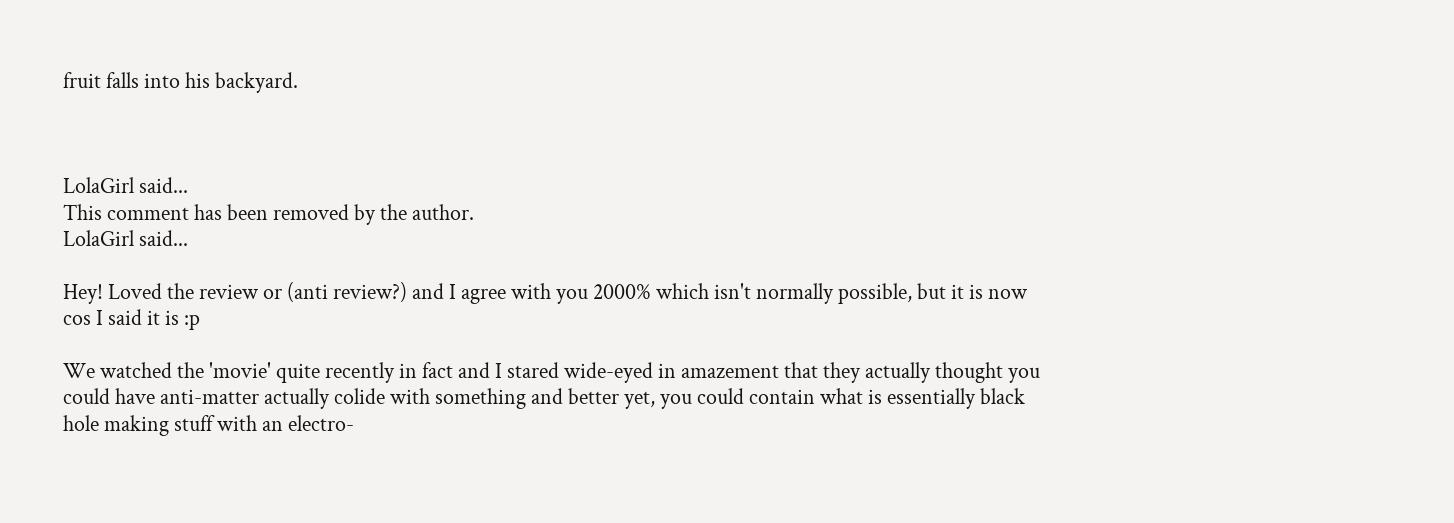fruit falls into his backyard.



LolaGirl said...
This comment has been removed by the author.
LolaGirl said...

Hey! Loved the review or (anti review?) and I agree with you 2000% which isn't normally possible, but it is now cos I said it is :p

We watched the 'movie' quite recently in fact and I stared wide-eyed in amazement that they actually thought you could have anti-matter actually colide with something and better yet, you could contain what is essentially black hole making stuff with an electro-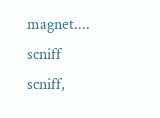magnet.... scniff scniff,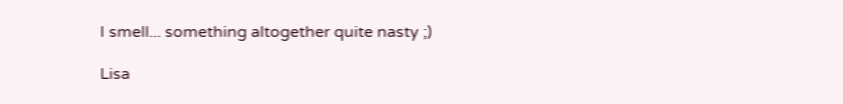I smell... something altogether quite nasty ;)

Lisa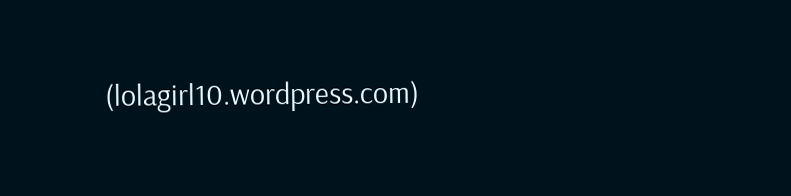(lolagirl10.wordpress.com)